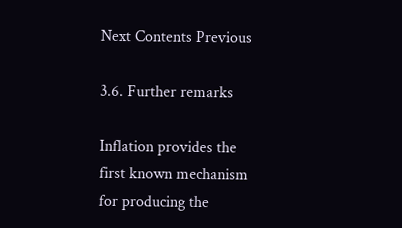Next Contents Previous

3.6. Further remarks

Inflation provides the first known mechanism for producing the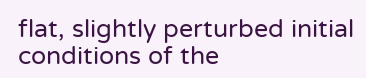flat, slightly perturbed initial conditions of the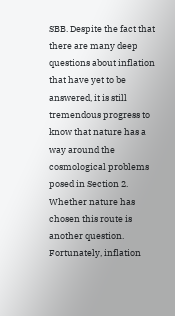SBB. Despite the fact that there are many deep questions about inflation that have yet to be answered, it is still tremendous progress to know that nature has a way around the cosmological problems posed in Section 2. Whether nature has chosen this route is another question. Fortunately, inflation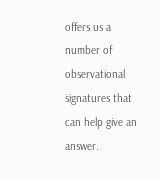offers us a number of observational signatures that can help give an answer.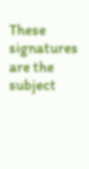These signatures are the subject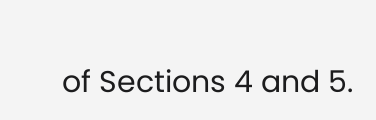of Sections 4 and 5.